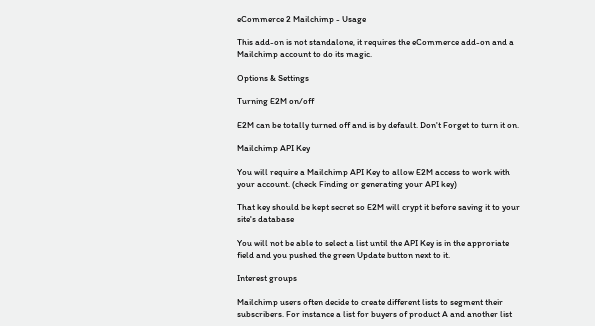eCommerce 2 Mailchimp - Usage

This add-on is not standalone, it requires the eCommerce add-on and a Mailchimp account to do its magic.

Options & Settings

Turning E2M on/off

E2M can be totally turned off and is by default. Don't Forget to turn it on.

Mailchimp API Key

You will require a Mailchimp API Key to allow E2M access to work with your account. (check Finding or generating your API key)

That key should be kept secret so E2M will crypt it before saving it to your site's database

You will not be able to select a list until the API Key is in the approriate field and you pushed the green Update button next to it.

Interest groups

Mailchimp users often decide to create different lists to segment their subscribers. For instance a list for buyers of product A and another list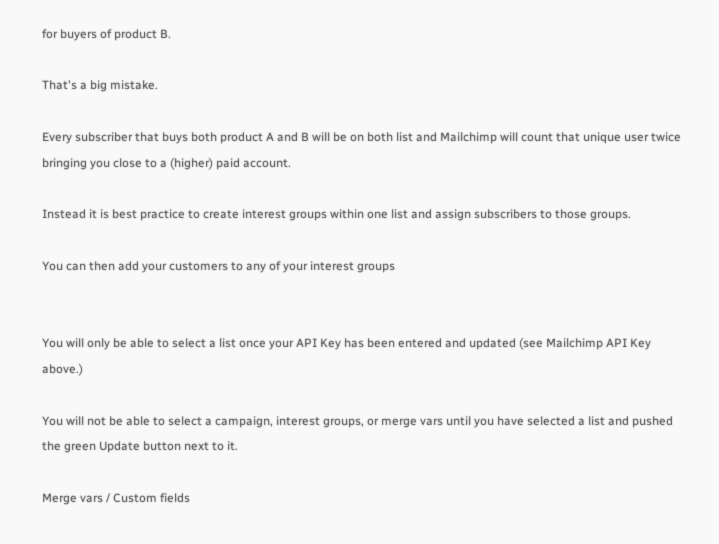for buyers of product B.

That's a big mistake.

Every subscriber that buys both product A and B will be on both list and Mailchimp will count that unique user twice bringing you close to a (higher) paid account.

Instead it is best practice to create interest groups within one list and assign subscribers to those groups.

You can then add your customers to any of your interest groups


You will only be able to select a list once your API Key has been entered and updated (see Mailchimp API Key above.)

You will not be able to select a campaign, interest groups, or merge vars until you have selected a list and pushed the green Update button next to it.

Merge vars / Custom fields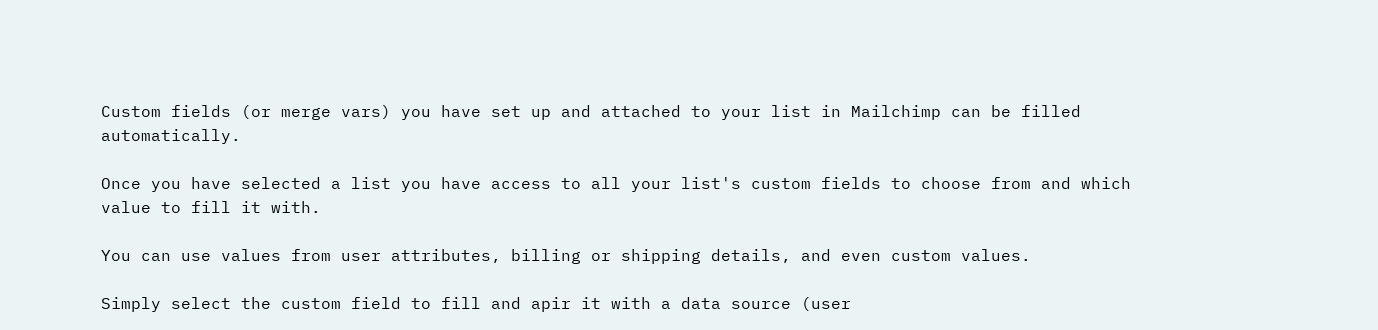Custom fields (or merge vars) you have set up and attached to your list in Mailchimp can be filled automatically.

Once you have selected a list you have access to all your list's custom fields to choose from and which value to fill it with.

You can use values from user attributes, billing or shipping details, and even custom values.

Simply select the custom field to fill and apir it with a data source (user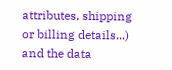attributes, shipping or billing details...) and the data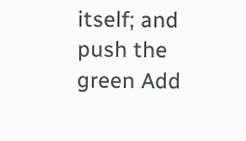itself; and push the green Add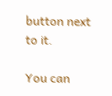button next to it.

You can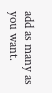add as many as you want.